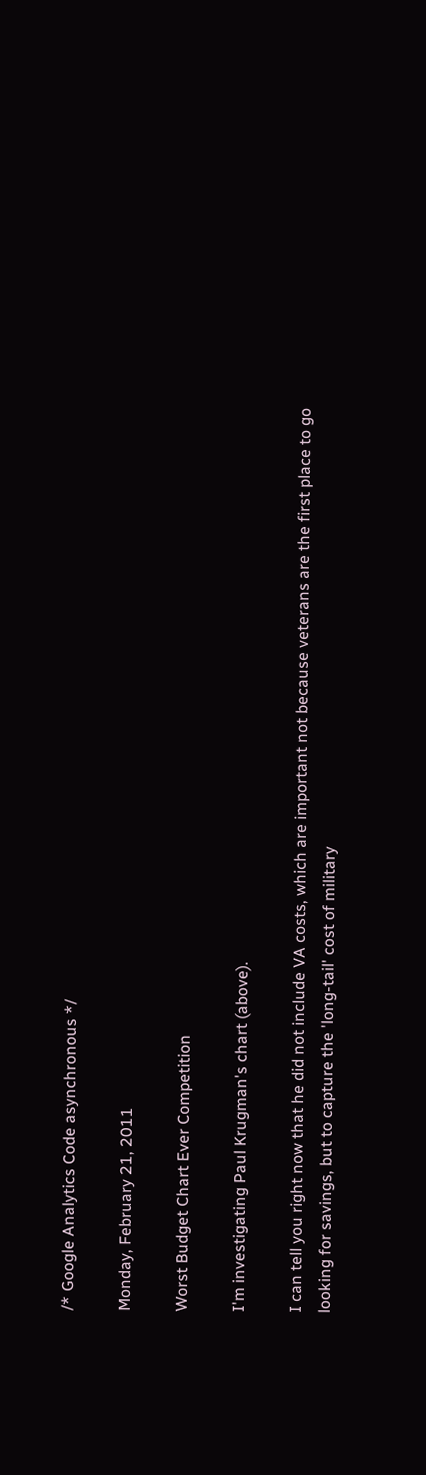/* Google Analytics Code asynchronous */

Monday, February 21, 2011

Worst Budget Chart Ever Competition

I'm investigating Paul Krugman's chart (above).

I can tell you right now that he did not include VA costs, which are important not because veterans are the first place to go looking for savings, but to capture the 'long-tail' cost of military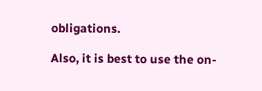obligations.

Also, it is best to use the on-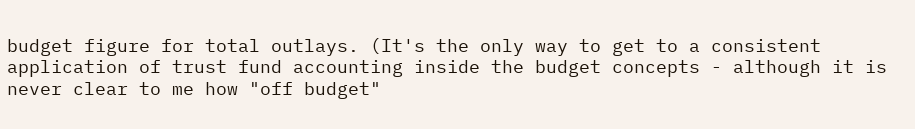budget figure for total outlays. (It's the only way to get to a consistent application of trust fund accounting inside the budget concepts - although it is never clear to me how "off budget"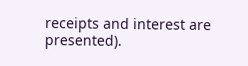receipts and interest are presented).